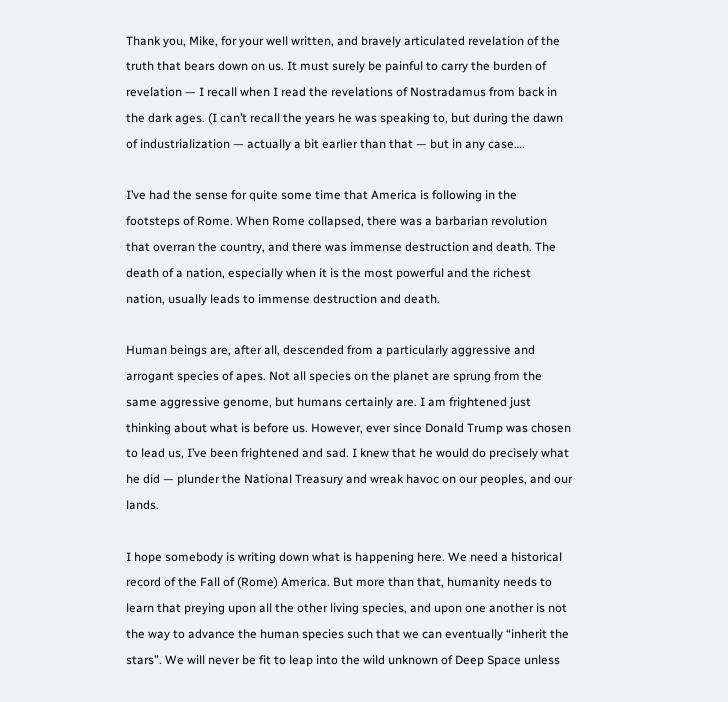Thank you, Mike, for your well written, and bravely articulated revelation of the truth that bears down on us. It must surely be painful to carry the burden of revelation — I recall when I read the revelations of Nostradamus from back in the dark ages. (I can’t recall the years he was speaking to, but during the dawn of industrialization — actually a bit earlier than that — but in any case….

I’ve had the sense for quite some time that America is following in the footsteps of Rome. When Rome collapsed, there was a barbarian revolution that overran the country, and there was immense destruction and death. The death of a nation, especially when it is the most powerful and the richest nation, usually leads to immense destruction and death.

Human beings are, after all, descended from a particularly aggressive and arrogant species of apes. Not all species on the planet are sprung from the same aggressive genome, but humans certainly are. I am frightened just thinking about what is before us. However, ever since Donald Trump was chosen to lead us, I’ve been frightened and sad. I knew that he would do precisely what he did — plunder the National Treasury and wreak havoc on our peoples, and our lands.

I hope somebody is writing down what is happening here. We need a historical record of the Fall of (Rome) America. But more than that, humanity needs to learn that preying upon all the other living species, and upon one another is not the way to advance the human species such that we can eventually “inherit the stars”. We will never be fit to leap into the wild unknown of Deep Space unless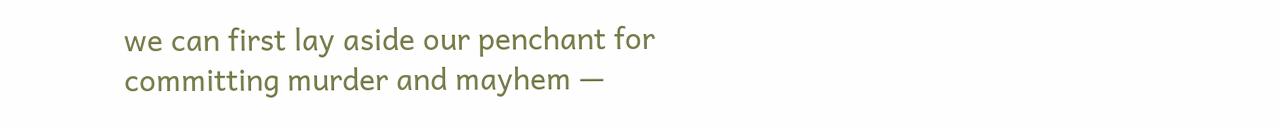we can first lay aside our penchant for committing murder and mayhem —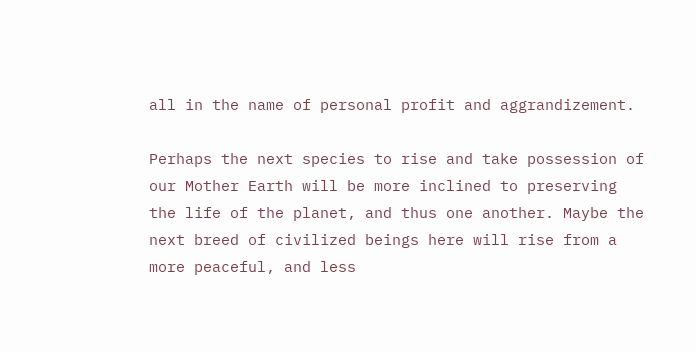all in the name of personal profit and aggrandizement.

Perhaps the next species to rise and take possession of our Mother Earth will be more inclined to preserving the life of the planet, and thus one another. Maybe the next breed of civilized beings here will rise from a more peaceful, and less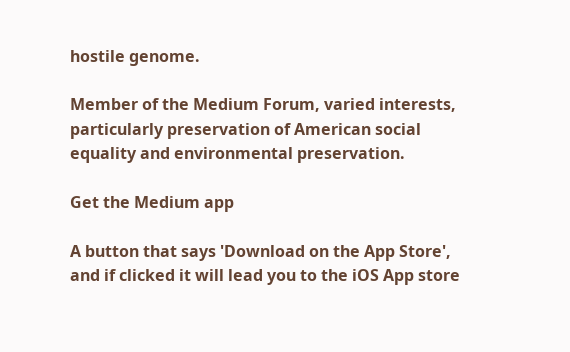hostile genome.

Member of the Medium Forum, varied interests, particularly preservation of American social equality and environmental preservation.

Get the Medium app

A button that says 'Download on the App Store', and if clicked it will lead you to the iOS App store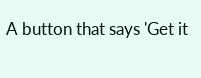A button that says 'Get it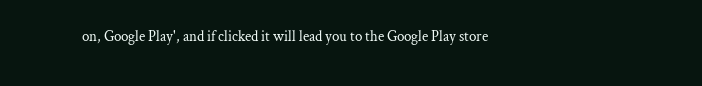on, Google Play', and if clicked it will lead you to the Google Play store